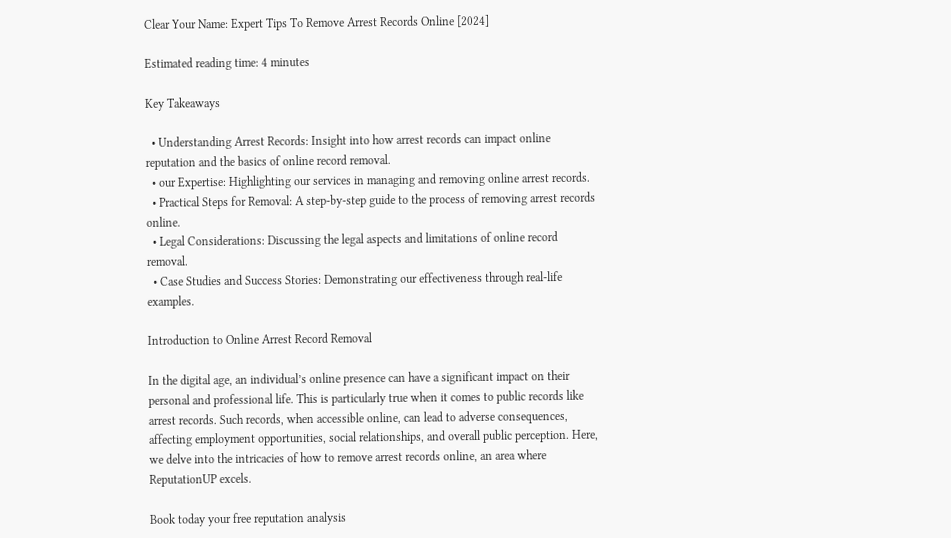Clear Your Name: Expert Tips To Remove Arrest Records Online [2024]

Estimated reading time: 4 minutes

Key Takeaways

  • Understanding Arrest Records: Insight into how arrest records can impact online reputation and the basics of online record removal.
  • our Expertise: Highlighting our services in managing and removing online arrest records.
  • Practical Steps for Removal: A step-by-step guide to the process of removing arrest records online.
  • Legal Considerations: Discussing the legal aspects and limitations of online record removal.
  • Case Studies and Success Stories: Demonstrating our effectiveness through real-life examples.

Introduction to Online Arrest Record Removal

In the digital age, an individual’s online presence can have a significant impact on their personal and professional life. This is particularly true when it comes to public records like arrest records. Such records, when accessible online, can lead to adverse consequences, affecting employment opportunities, social relationships, and overall public perception. Here, we delve into the intricacies of how to remove arrest records online, an area where ReputationUP excels.

Book today your free reputation analysis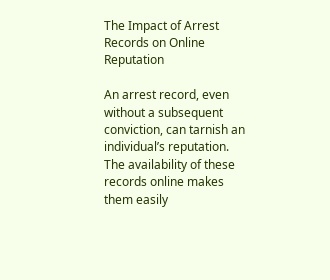The Impact of Arrest Records on Online Reputation

An arrest record, even without a subsequent conviction, can tarnish an individual’s reputation. The availability of these records online makes them easily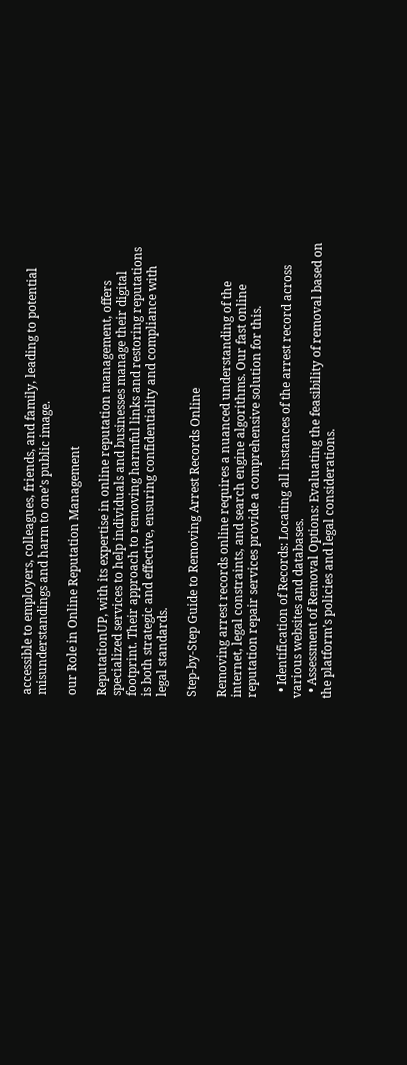accessible to employers, colleagues, friends, and family, leading to potential misunderstandings and harm to one’s public image.

our Role in Online Reputation Management

ReputationUP, with its expertise in online reputation management, offers specialized services to help individuals and businesses manage their digital footprint. Their approach to removing harmful links and restoring reputations is both strategic and effective, ensuring confidentiality and compliance with legal standards.

Step-by-Step Guide to Removing Arrest Records Online

Removing arrest records online requires a nuanced understanding of the internet, legal constraints, and search engine algorithms. Our fast online reputation repair services provide a comprehensive solution for this.

  • Identification of Records: Locating all instances of the arrest record across various websites and databases.
  • Assessment of Removal Options: Evaluating the feasibility of removal based on the platform’s policies and legal considerations.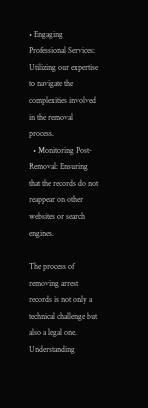• Engaging Professional Services: Utilizing our expertise to navigate the complexities involved in the removal process.
  • Monitoring Post-Removal: Ensuring that the records do not reappear on other websites or search engines.

The process of removing arrest records is not only a technical challenge but also a legal one. Understanding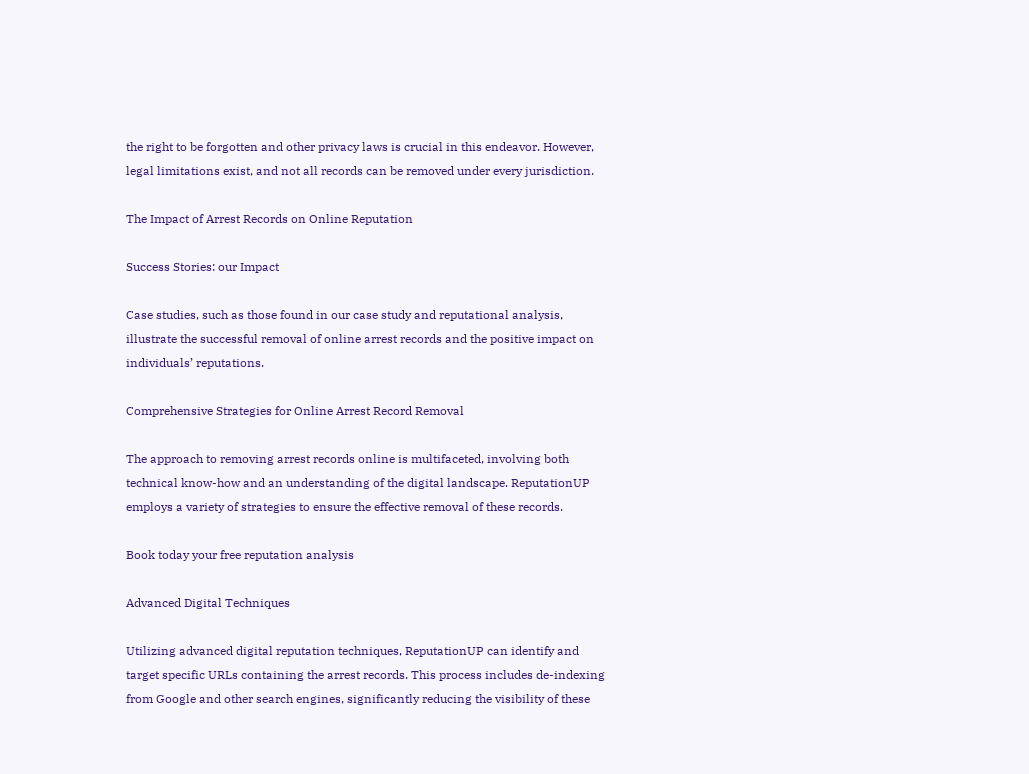the right to be forgotten and other privacy laws is crucial in this endeavor. However, legal limitations exist, and not all records can be removed under every jurisdiction.

The Impact of Arrest Records on Online Reputation

Success Stories: our Impact

Case studies, such as those found in our case study and reputational analysis, illustrate the successful removal of online arrest records and the positive impact on individuals’ reputations.

Comprehensive Strategies for Online Arrest Record Removal

The approach to removing arrest records online is multifaceted, involving both technical know-how and an understanding of the digital landscape. ReputationUP employs a variety of strategies to ensure the effective removal of these records.

Book today your free reputation analysis

Advanced Digital Techniques

Utilizing advanced digital reputation techniques, ReputationUP can identify and target specific URLs containing the arrest records. This process includes de-indexing from Google and other search engines, significantly reducing the visibility of these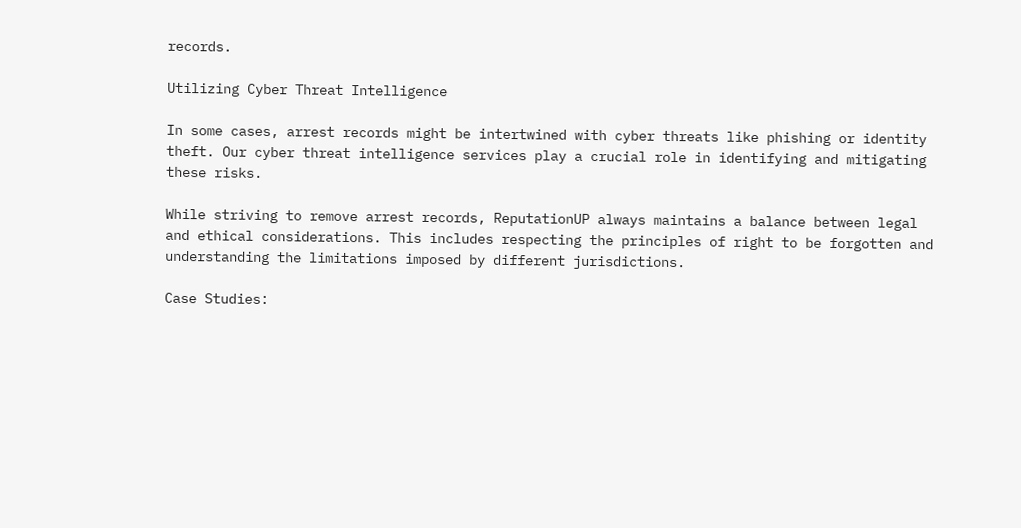records.

Utilizing Cyber Threat Intelligence

In some cases, arrest records might be intertwined with cyber threats like phishing or identity theft. Our cyber threat intelligence services play a crucial role in identifying and mitigating these risks.

While striving to remove arrest records, ReputationUP always maintains a balance between legal and ethical considerations. This includes respecting the principles of right to be forgotten and understanding the limitations imposed by different jurisdictions.

Case Studies: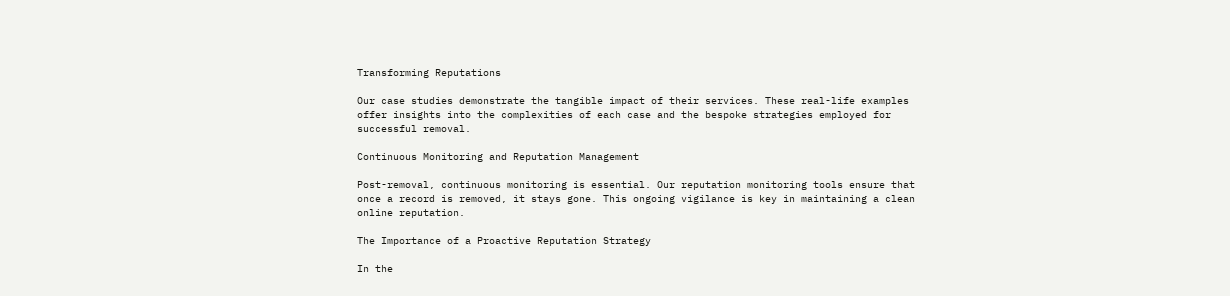Transforming Reputations

Our case studies demonstrate the tangible impact of their services. These real-life examples offer insights into the complexities of each case and the bespoke strategies employed for successful removal.

Continuous Monitoring and Reputation Management

Post-removal, continuous monitoring is essential. Our reputation monitoring tools ensure that once a record is removed, it stays gone. This ongoing vigilance is key in maintaining a clean online reputation.

The Importance of a Proactive Reputation Strategy

In the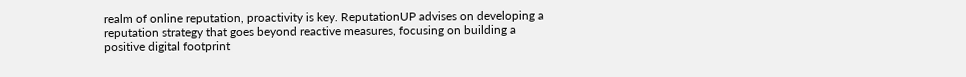realm of online reputation, proactivity is key. ReputationUP advises on developing a reputation strategy that goes beyond reactive measures, focusing on building a positive digital footprint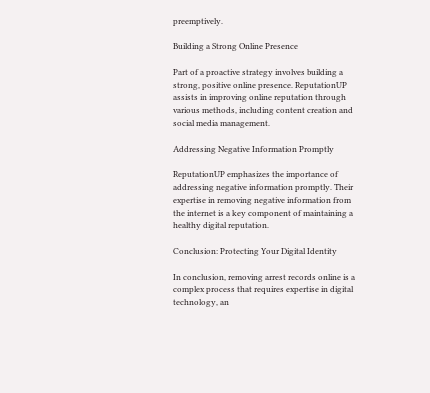preemptively.

Building a Strong Online Presence

Part of a proactive strategy involves building a strong, positive online presence. ReputationUP assists in improving online reputation through various methods, including content creation and social media management.

Addressing Negative Information Promptly

ReputationUP emphasizes the importance of addressing negative information promptly. Their expertise in removing negative information from the internet is a key component of maintaining a healthy digital reputation.

Conclusion: Protecting Your Digital Identity

In conclusion, removing arrest records online is a complex process that requires expertise in digital technology, an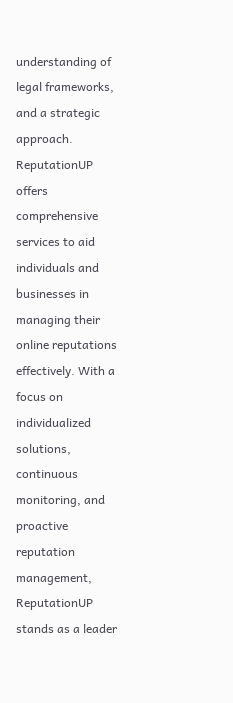understanding of legal frameworks, and a strategic approach. ReputationUP offers comprehensive services to aid individuals and businesses in managing their online reputations effectively. With a focus on individualized solutions, continuous monitoring, and proactive reputation management, ReputationUP stands as a leader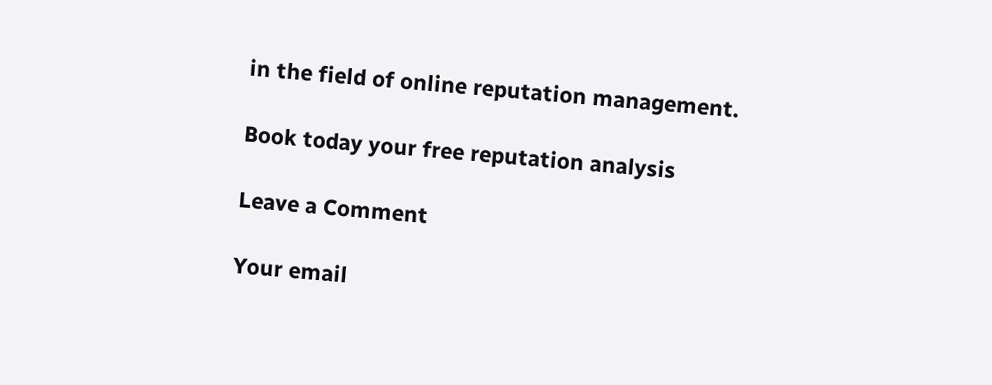in the field of online reputation management.

Book today your free reputation analysis

Leave a Comment

Your email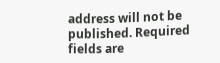address will not be published. Required fields are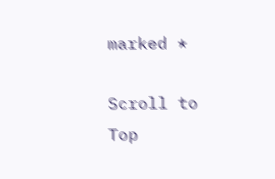marked *

Scroll to Top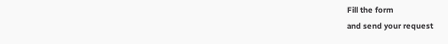Fill the form
and send your request